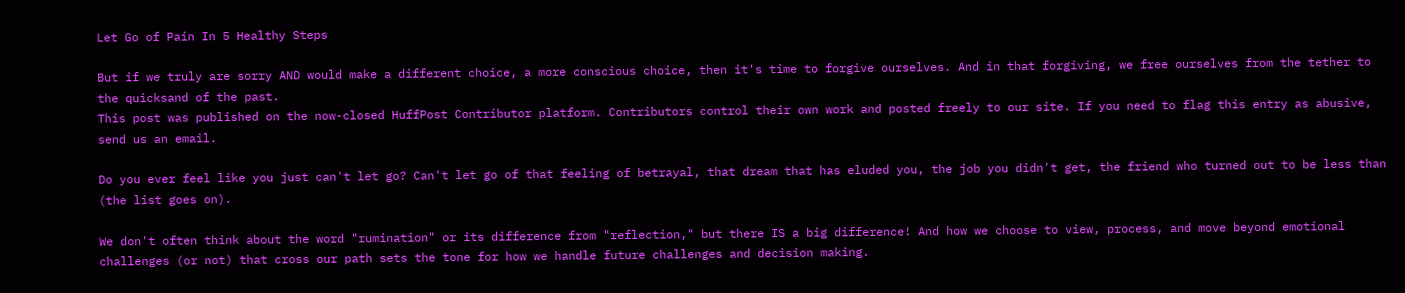Let Go of Pain In 5 Healthy Steps

But if we truly are sorry AND would make a different choice, a more conscious choice, then it's time to forgive ourselves. And in that forgiving, we free ourselves from the tether to the quicksand of the past.
This post was published on the now-closed HuffPost Contributor platform. Contributors control their own work and posted freely to our site. If you need to flag this entry as abusive, send us an email.

Do you ever feel like you just can't let go? Can't let go of that feeling of betrayal, that dream that has eluded you, the job you didn't get, the friend who turned out to be less than (the list goes on).

We don't often think about the word "rumination" or its difference from "reflection," but there IS a big difference! And how we choose to view, process, and move beyond emotional challenges (or not) that cross our path sets the tone for how we handle future challenges and decision making.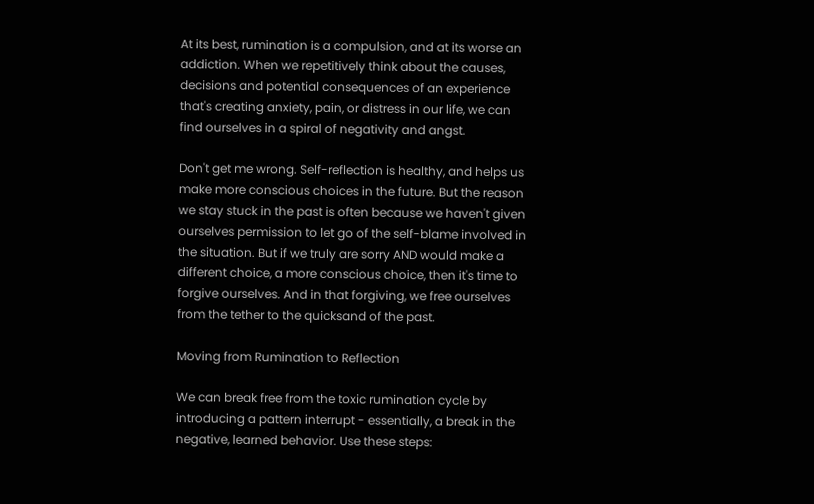At its best, rumination is a compulsion, and at its worse an addiction. When we repetitively think about the causes, decisions and potential consequences of an experience that's creating anxiety, pain, or distress in our life, we can find ourselves in a spiral of negativity and angst.

Don't get me wrong. Self-reflection is healthy, and helps us make more conscious choices in the future. But the reason we stay stuck in the past is often because we haven't given ourselves permission to let go of the self-blame involved in the situation. But if we truly are sorry AND would make a different choice, a more conscious choice, then it's time to forgive ourselves. And in that forgiving, we free ourselves from the tether to the quicksand of the past.

Moving from Rumination to Reflection

We can break free from the toxic rumination cycle by introducing a pattern interrupt - essentially, a break in the negative, learned behavior. Use these steps: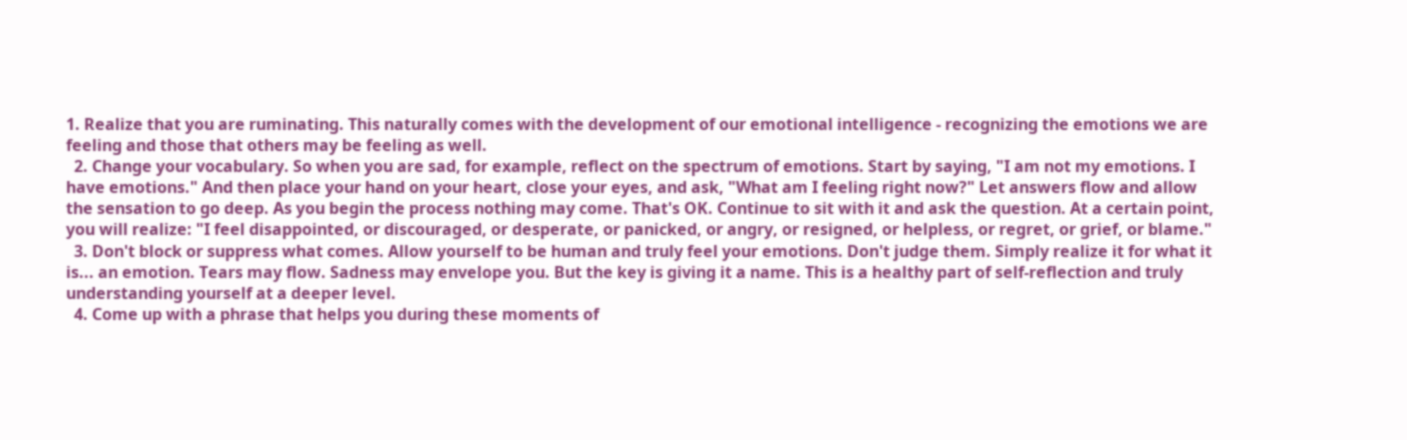1. Realize that you are ruminating. This naturally comes with the development of our emotional intelligence - recognizing the emotions we are feeling and those that others may be feeling as well.
  2. Change your vocabulary. So when you are sad, for example, reflect on the spectrum of emotions. Start by saying, "I am not my emotions. I have emotions." And then place your hand on your heart, close your eyes, and ask, "What am I feeling right now?" Let answers flow and allow the sensation to go deep. As you begin the process nothing may come. That's OK. Continue to sit with it and ask the question. At a certain point, you will realize: "I feel disappointed, or discouraged, or desperate, or panicked, or angry, or resigned, or helpless, or regret, or grief, or blame."
  3. Don't block or suppress what comes. Allow yourself to be human and truly feel your emotions. Don't judge them. Simply realize it for what it is... an emotion. Tears may flow. Sadness may envelope you. But the key is giving it a name. This is a healthy part of self-reflection and truly understanding yourself at a deeper level.
  4. Come up with a phrase that helps you during these moments of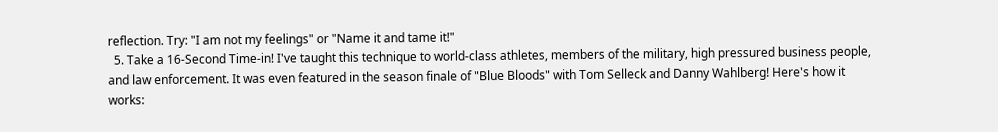reflection. Try: "I am not my feelings" or "Name it and tame it!"
  5. Take a 16-Second Time-in! I've taught this technique to world-class athletes, members of the military, high pressured business people, and law enforcement. It was even featured in the season finale of "Blue Bloods" with Tom Selleck and Danny Wahlberg! Here's how it works: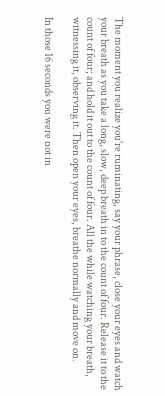The moment you realize you're ruminating, say your phrase, close your eyes and watch your breath as you take a long, slow, deep breath in to the count of four. Release it to the count of four; and hold it out to the count of four. All the while watching your breath, witnessing it, observing it. Then open your eyes, breathe normally and move on.

In those 16 seconds you were not in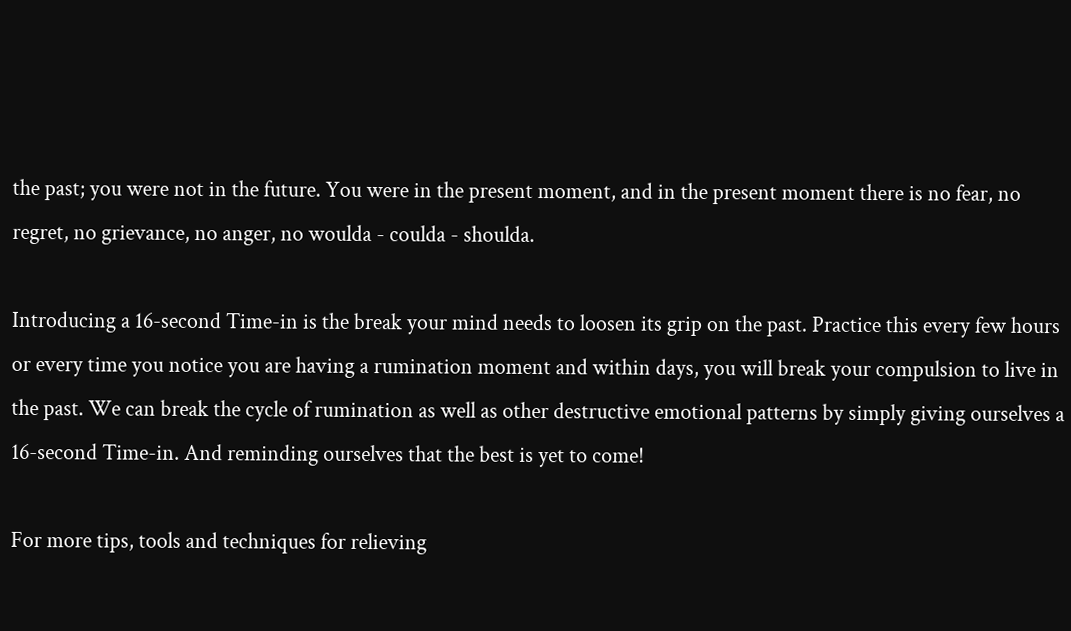the past; you were not in the future. You were in the present moment, and in the present moment there is no fear, no regret, no grievance, no anger, no woulda - coulda - shoulda.

Introducing a 16-second Time-in is the break your mind needs to loosen its grip on the past. Practice this every few hours or every time you notice you are having a rumination moment and within days, you will break your compulsion to live in the past. We can break the cycle of rumination as well as other destructive emotional patterns by simply giving ourselves a 16-second Time-in. And reminding ourselves that the best is yet to come!

For more tips, tools and techniques for relieving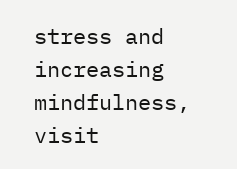stress and increasing mindfulness, visit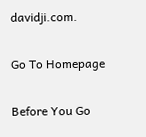davidji.com.

Go To Homepage

Before You Go